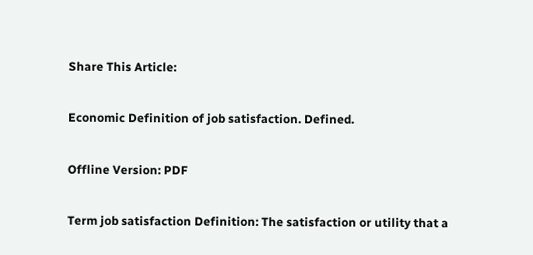Share This Article:

Economic Definition of job satisfaction. Defined.

Offline Version: PDF

Term job satisfaction Definition: The satisfaction or utility that a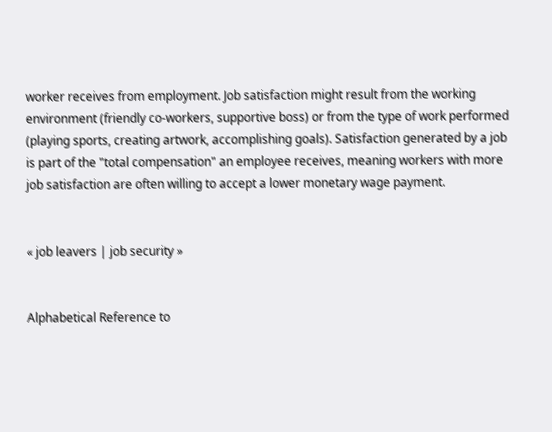worker receives from employment. Job satisfaction might result from the working environment (friendly co-workers, supportive boss) or from the type of work performed (playing sports, creating artwork, accomplishing goals). Satisfaction generated by a job is part of the "total compensation" an employee receives, meaning workers with more job satisfaction are often willing to accept a lower monetary wage payment.


« job leavers | job security »


Alphabetical Reference to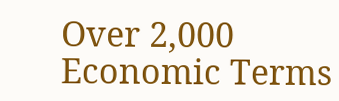Over 2,000 Economic Terms